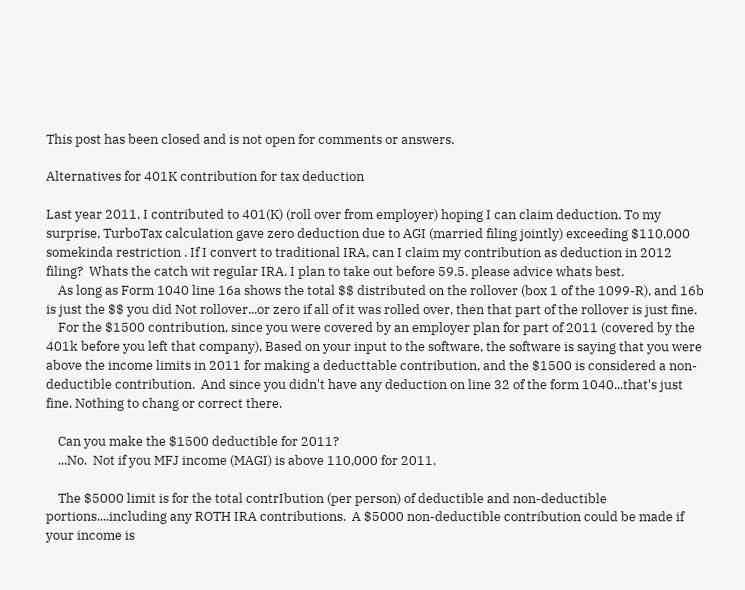This post has been closed and is not open for comments or answers.

Alternatives for 401K contribution for tax deduction

Last year 2011, I contributed to 401(K) (roll over from employer) hoping I can claim deduction. To my surprise, TurboTax calculation gave zero deduction due to AGI (married filing jointly) exceeding $110,000 somekinda restriction . If I convert to traditional IRA, can I claim my contribution as deduction in 2012 filing?  Whats the catch wit regular IRA. I plan to take out before 59.5. please advice whats best.
    As long as Form 1040 line 16a shows the total $$ distributed on the rollover (box 1 of the 1099-R), and 16b is just the $$ you did Not rollover...or zero if all of it was rolled over, then that part of the rollover is just fine.
    For the $1500 contribution, since you were covered by an employer plan for part of 2011 (covered by the 401k before you left that company), Based on your input to the software, the software is saying that you were above the income limits in 2011 for making a deducttable contribution, and the $1500 is considered a non-deductible contribution.  And since you didn't have any deduction on line 32 of the form 1040...that's just fine. Nothing to chang or correct there.

    Can you make the $1500 deductible for 2011?
    ...No.  Not if you MFJ income (MAGI) is above 110,000 for 2011.

    The $5000 limit is for the total contrIbution (per person) of deductible and non-deductible portions....including any ROTH IRA contributions.  A $5000 non-deductible contribution could be made if your income is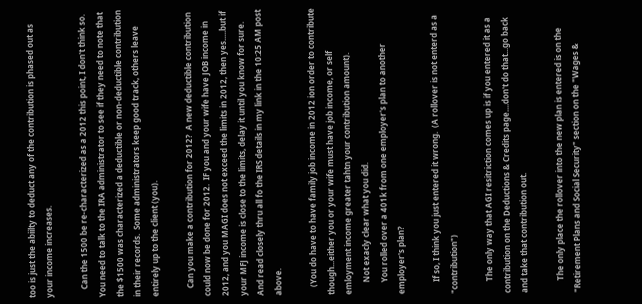too is just the abiilty to deduct any of the contribution is phased out as your income increases.

    Can the 1500 be re-characterized as a 2012 this point, I don't think so.  You need to talk to the IRA administrator to see if they need to note that the $1500 was characterized a deductible or non-deductible contribution in their records.  Some administrators keep good track, others leave entirely up to the client (you).

    Can you make a contribution for 2012?  A new deductible contribution could now be done for 2012.  IF you and your wife have JOB income in 2012, and you MAGI does not exceed the limits in 2012, then yes.....but if your MFJ income is close to the limits, delay it until you know for sure. And read closely thru all fo the IRS details in my link in the 10:25 AM post above.

    (You do have to have family job income in 2012 ion order to contribute though...either you or your wife must have job income, or self emloyment income greater tahtn your contribution amount).
      Not exacly clear what you did.
      You rolled over a 401k from one employer's plan to another employer's plan?

      If so, I think you just entered it wrong.  (A rollover is not enterd as a "contribution")

      The only way that AGI resitriction comes up is if you entered it as a contribution on the Deductions & Credits page....don't do that...go back and take that contribution out.

      The only place the rollover into the new plan is entered is on the "Retirement Plans and Social Security" section on the "Wages &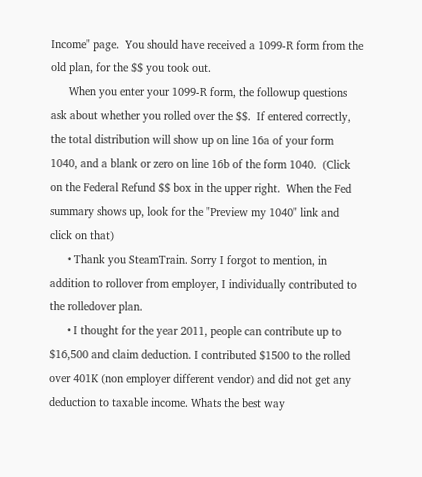Income" page.  You should have received a 1099-R form from the old plan, for the $$ you took out.
      When you enter your 1099-R form, the followup questions ask about whether you rolled over the $$.  If entered correctly, the total distribution will show up on line 16a of your form 1040, and a blank or zero on line 16b of the form 1040.  (Click on the Federal Refund $$ box in the upper right.  When the Fed summary shows up, look for the "Preview my 1040" link and click on that)
      • Thank you SteamTrain. Sorry I forgot to mention, in addition to rollover from employer, I individually contributed to the rolledover plan.
      • I thought for the year 2011, people can contribute up to $16,500 and claim deduction. I contributed $1500 to the rolled over 401K (non employer different vendor) and did not get any deduction to taxable income. Whats the best way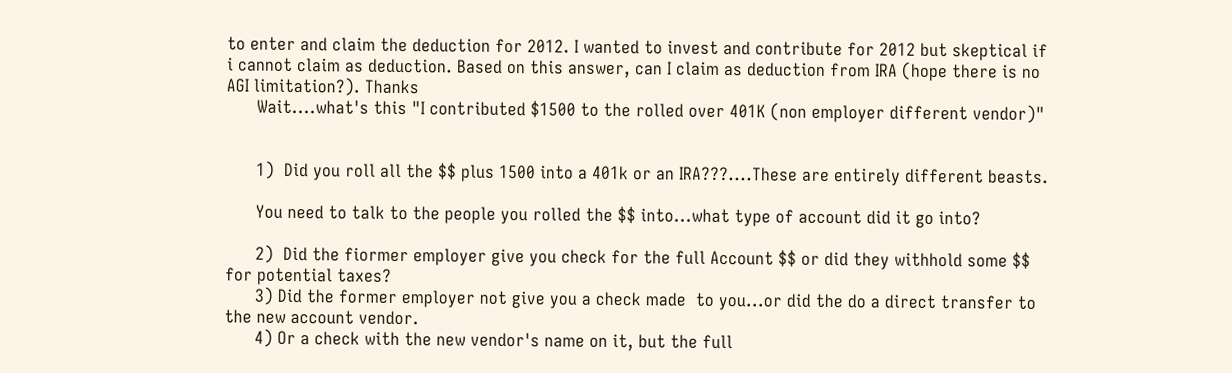to enter and claim the deduction for 2012. I wanted to invest and contribute for 2012 but skeptical if i cannot claim as deduction. Based on this answer, can I claim as deduction from IRA (hope there is no AGI limitation?). Thanks
      Wait....what's this "I contributed $1500 to the rolled over 401K (non employer different vendor)"


      1)  Did you roll all the $$ plus 1500 into a 401k or an IRA???....These are entirely different beasts.

      You need to talk to the people you rolled the $$ into...what type of account did it go into?

      2)  Did the fiormer employer give you check for the full Account $$ or did they withhold some $$ for potential taxes?
      3) Did the former employer not give you a check made  to you...or did the do a direct transfer to the new account vendor.
      4) Or a check with the new vendor's name on it, but the full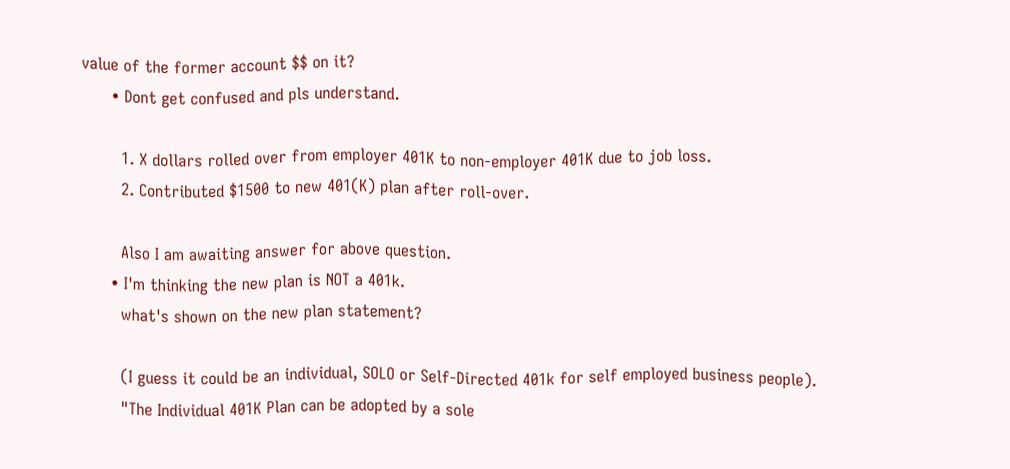value of the former account $$ on it?
      • Dont get confused and pls understand.

        1. X dollars rolled over from employer 401K to non-employer 401K due to job loss.
        2. Contributed $1500 to new 401(K) plan after roll-over.

        Also I am awaiting answer for above question.
      • I'm thinking the new plan is NOT a 401k.
        what's shown on the new plan statement?

        (I guess it could be an individual, SOLO or Self-Directed 401k for self employed business people).
        "The Individual 401K Plan can be adopted by a sole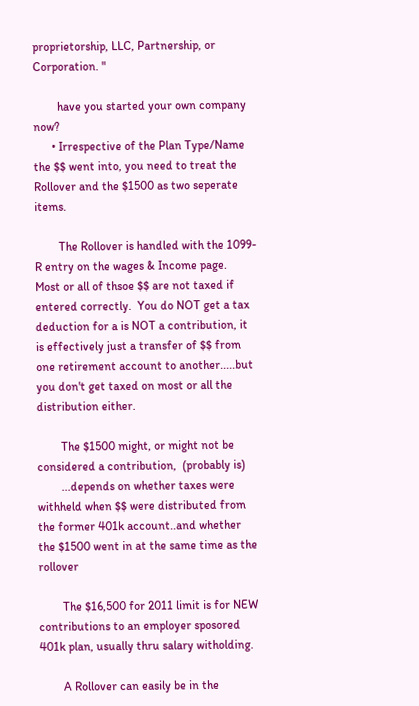proprietorship, LLC, Partnership, or Corporation. "

        have you started your own company now?
      • Irrespective of the Plan Type/Name the $$ went into, you need to treat the Rollover and the $1500 as two seperate items.

        The Rollover is handled with the 1099-R entry on the wages & Income page.  Most or all of thsoe $$ are not taxed if entered correctly.  You do NOT get a tax deduction for a is NOT a contribution, it is effectively just a transfer of $$ from one retirement account to another.....but you don't get taxed on most or all the distribution either.

        The $1500 might, or might not be considered a contribution,  (probably is)
        ...depends on whether taxes were withheld when $$ were distributed from the former 401k account..and whether the $1500 went in at the same time as the rollover

        The $16,500 for 2011 limit is for NEW contributions to an employer sposored 401k plan, usually thru salary witholding.

        A Rollover can easily be in the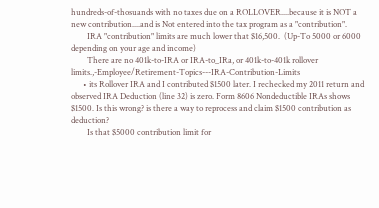hundreds-of-thosuands with no taxes due on a ROLLOVER....because it is NOT a new contribution....and is Not entered into the tax program as a "contribution".
        IRA "contribution" limits are much lower that $16,500.  (Up-To 5000 or 6000 depending on your age and income)
        There are no 401k-to-IRA or IRA-to_IRa, or 401k-to-401k rollover limits.,-Employee/Retirement-Topics---IRA-Contribution-Limits
      • its Rollover IRA and I contributed $1500 later. I rechecked my 2011 return and observed IRA Deduction (line 32) is zero. Form 8606 Nondeductible IRAs shows $1500. Is this wrong? is there a way to reprocess and claim $1500 contribution as deduction?
        Is that $5000 contribution limit for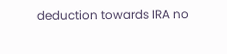deduction towards IRA no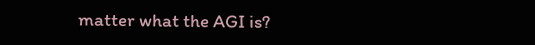matter what the AGI is?